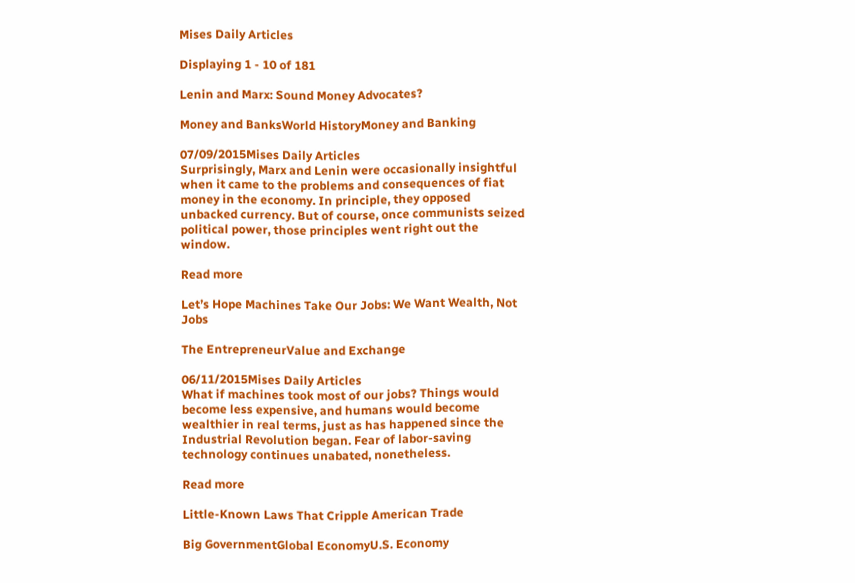Mises Daily Articles

Displaying 1 - 10 of 181

Lenin and Marx: Sound Money Advocates?

Money and BanksWorld HistoryMoney and Banking

07/09/2015Mises Daily Articles
Surprisingly, Marx and Lenin were occasionally insightful when it came to the problems and consequences of fiat money in the economy. In principle, they opposed unbacked currency. But of course, once communists seized political power, those principles went right out the window.

Read more

Let’s Hope Machines Take Our Jobs: We Want Wealth, Not Jobs

The EntrepreneurValue and Exchange

06/11/2015Mises Daily Articles
What if machines took most of our jobs? Things would become less expensive, and humans would become wealthier in real terms, just as has happened since the Industrial Revolution began. Fear of labor-saving technology continues unabated, nonetheless.

Read more

Little-Known Laws That Cripple American Trade

Big GovernmentGlobal EconomyU.S. Economy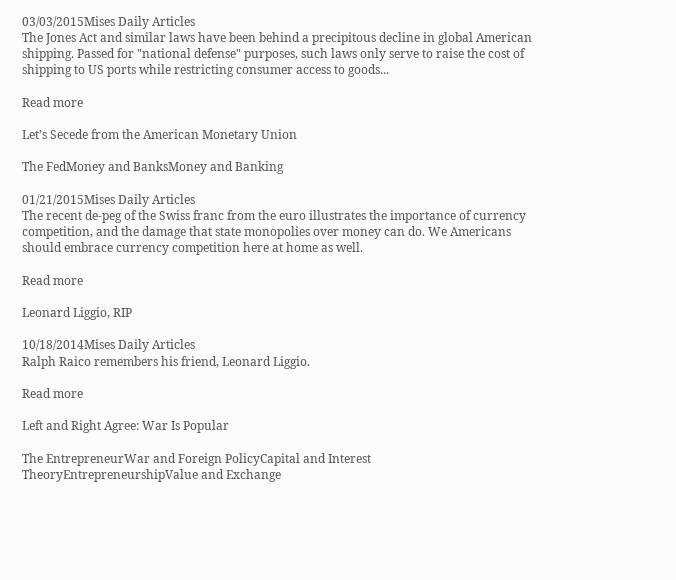03/03/2015Mises Daily Articles
The Jones Act and similar laws have been behind a precipitous decline in global American shipping. Passed for "national defense" purposes, such laws only serve to raise the cost of shipping to US ports while restricting consumer access to goods...

Read more

Let’s Secede from the American Monetary Union

The FedMoney and BanksMoney and Banking

01/21/2015Mises Daily Articles
The recent de-peg of the Swiss franc from the euro illustrates the importance of currency competition, and the damage that state monopolies over money can do. We Americans should embrace currency competition here at home as well.

Read more

Leonard Liggio, RIP

10/18/2014Mises Daily Articles
Ralph Raico remembers his friend, Leonard Liggio.

Read more

Left and Right Agree: War Is Popular

The EntrepreneurWar and Foreign PolicyCapital and Interest TheoryEntrepreneurshipValue and Exchange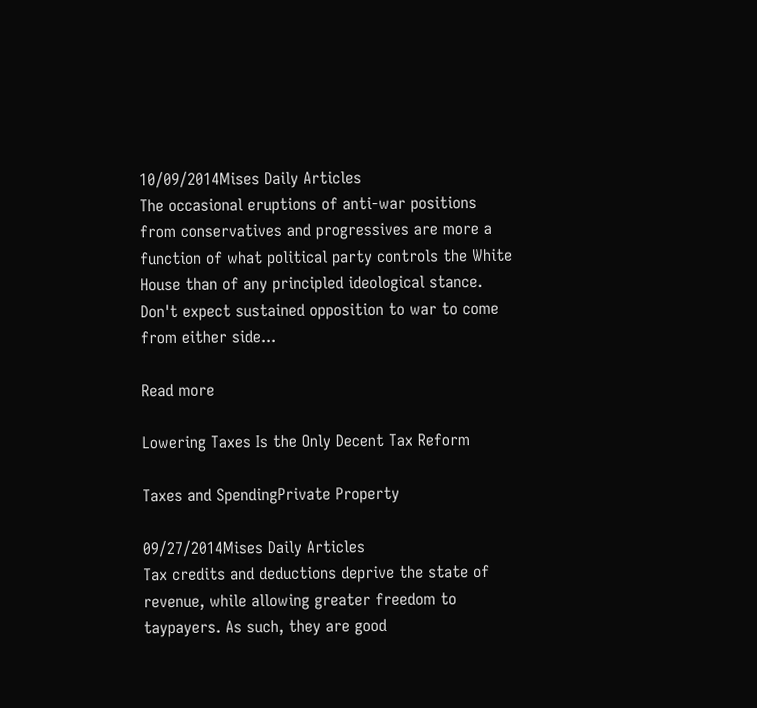10/09/2014Mises Daily Articles
The occasional eruptions of anti-war positions from conservatives and progressives are more a function of what political party controls the White House than of any principled ideological stance. Don't expect sustained opposition to war to come from either side...

Read more

Lowering Taxes Is the Only Decent Tax Reform

Taxes and SpendingPrivate Property

09/27/2014Mises Daily Articles
Tax credits and deductions deprive the state of revenue, while allowing greater freedom to taypayers. As such, they are good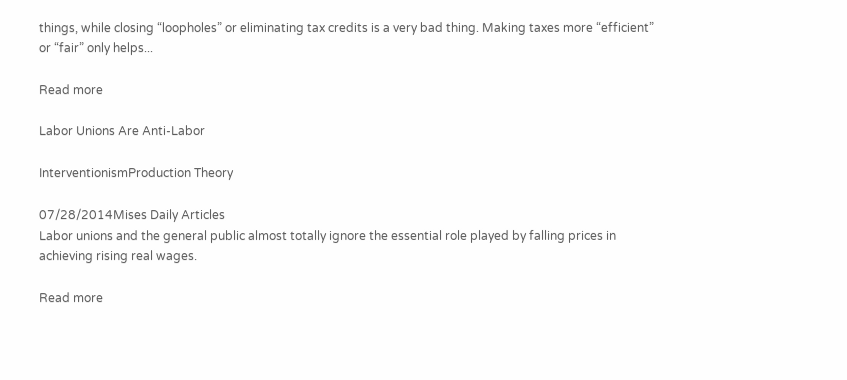things, while closing “loopholes” or eliminating tax credits is a very bad thing. Making taxes more “efficient” or “fair” only helps...

Read more

Labor Unions Are Anti-Labor

InterventionismProduction Theory

07/28/2014Mises Daily Articles
Labor unions and the general public almost totally ignore the essential role played by falling prices in achieving rising real wages.

Read more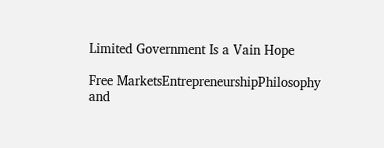Limited Government Is a Vain Hope

Free MarketsEntrepreneurshipPhilosophy and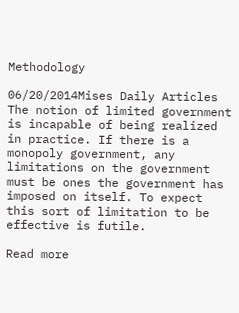Methodology

06/20/2014Mises Daily Articles
The notion of limited government is incapable of being realized in practice. If there is a monopoly government, any limitations on the government must be ones the government has imposed on itself. To expect this sort of limitation to be effective is futile.

Read more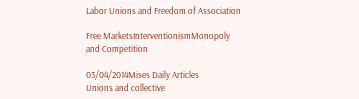Labor Unions and Freedom of Association

Free MarketsInterventionismMonopoly and Competition

03/04/2014Mises Daily Articles
Unions and collective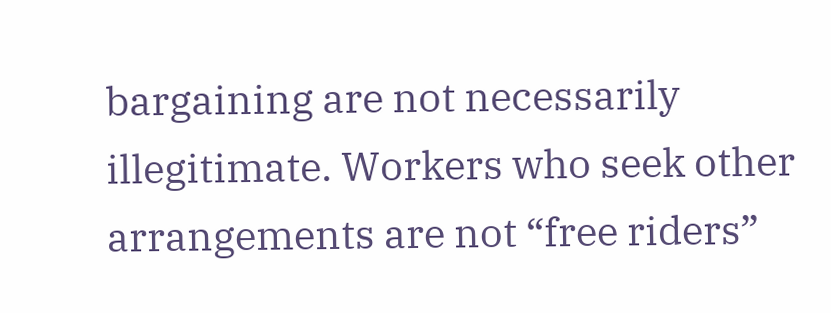bargaining are not necessarily illegitimate. Workers who seek other arrangements are not “free riders”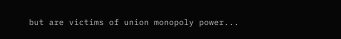but are victims of union monopoly power...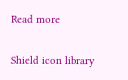Read more

Shield icon library